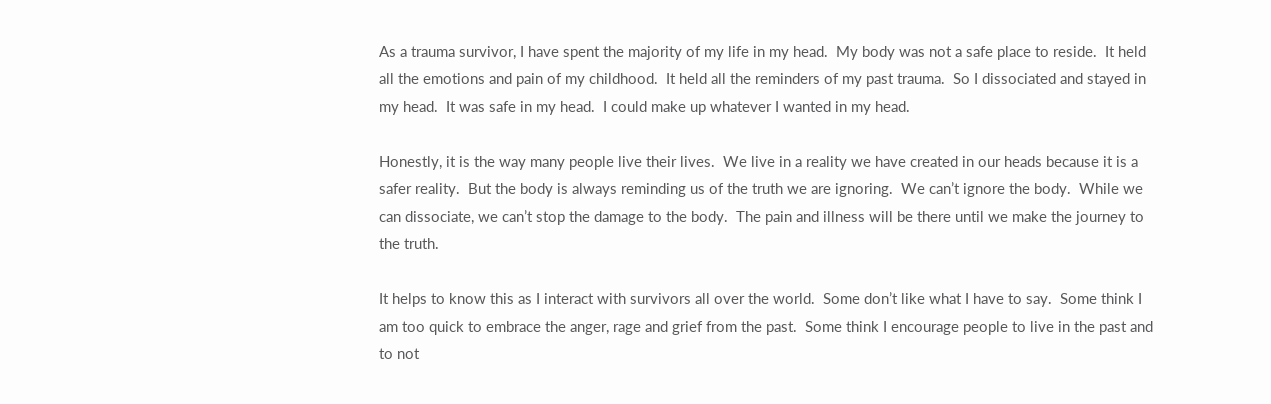As a trauma survivor, I have spent the majority of my life in my head.  My body was not a safe place to reside.  It held all the emotions and pain of my childhood.  It held all the reminders of my past trauma.  So I dissociated and stayed in my head.  It was safe in my head.  I could make up whatever I wanted in my head.

Honestly, it is the way many people live their lives.  We live in a reality we have created in our heads because it is a safer reality.  But the body is always reminding us of the truth we are ignoring.  We can’t ignore the body.  While we can dissociate, we can’t stop the damage to the body.  The pain and illness will be there until we make the journey to the truth.

It helps to know this as I interact with survivors all over the world.  Some don’t like what I have to say.  Some think I am too quick to embrace the anger, rage and grief from the past.  Some think I encourage people to live in the past and to not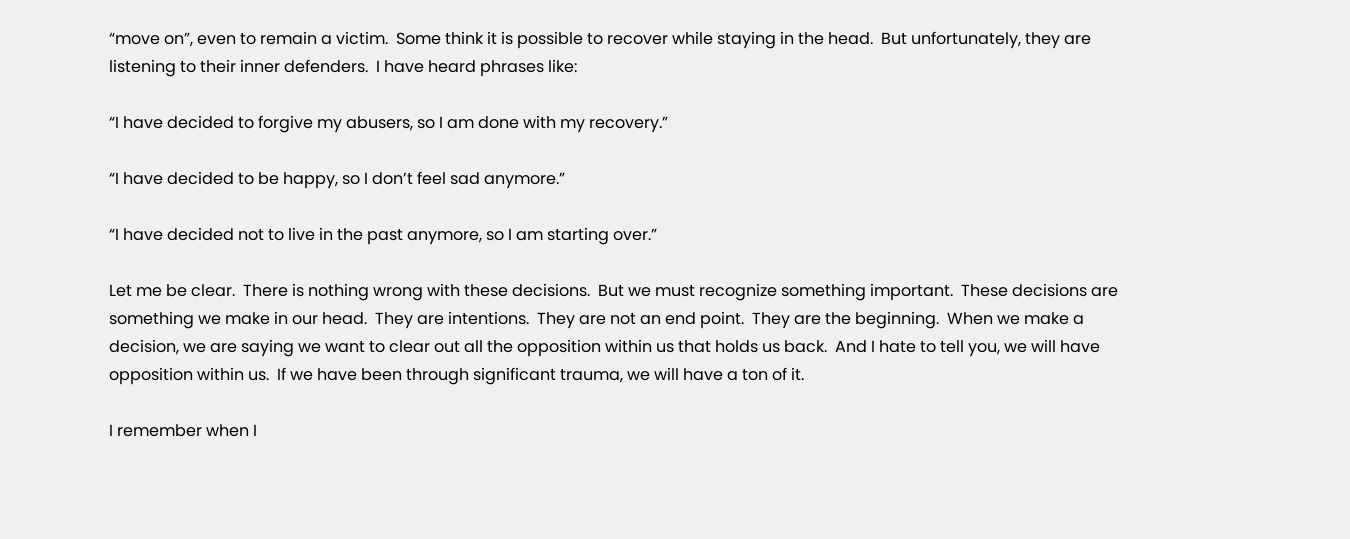“move on”, even to remain a victim.  Some think it is possible to recover while staying in the head.  But unfortunately, they are listening to their inner defenders.  I have heard phrases like:

“I have decided to forgive my abusers, so I am done with my recovery.”

“I have decided to be happy, so I don’t feel sad anymore.”

“I have decided not to live in the past anymore, so I am starting over.”

Let me be clear.  There is nothing wrong with these decisions.  But we must recognize something important.  These decisions are something we make in our head.  They are intentions.  They are not an end point.  They are the beginning.  When we make a decision, we are saying we want to clear out all the opposition within us that holds us back.  And I hate to tell you, we will have opposition within us.  If we have been through significant trauma, we will have a ton of it.

I remember when I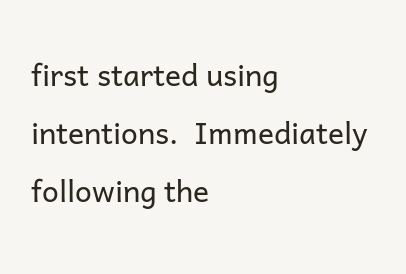first started using intentions.  Immediately following the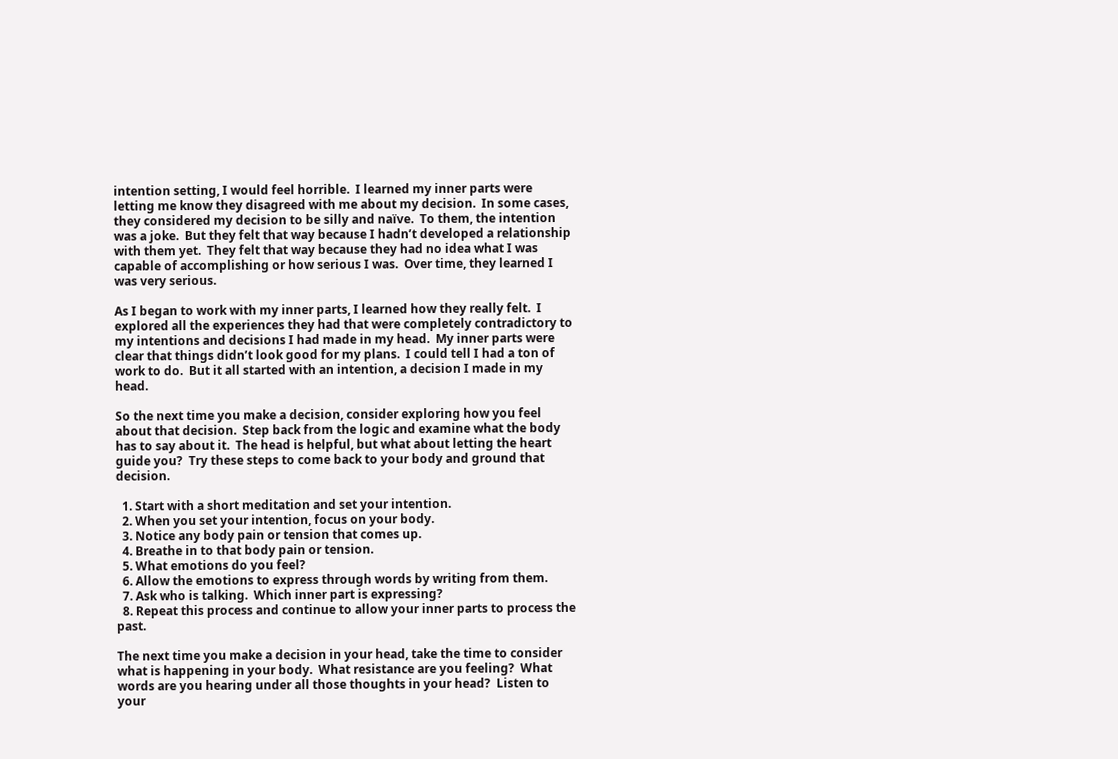intention setting, I would feel horrible.  I learned my inner parts were letting me know they disagreed with me about my decision.  In some cases, they considered my decision to be silly and naïve.  To them, the intention was a joke.  But they felt that way because I hadn’t developed a relationship with them yet.  They felt that way because they had no idea what I was capable of accomplishing or how serious I was.  Over time, they learned I was very serious.

As I began to work with my inner parts, I learned how they really felt.  I explored all the experiences they had that were completely contradictory to my intentions and decisions I had made in my head.  My inner parts were clear that things didn’t look good for my plans.  I could tell I had a ton of work to do.  But it all started with an intention, a decision I made in my head.

So the next time you make a decision, consider exploring how you feel about that decision.  Step back from the logic and examine what the body has to say about it.  The head is helpful, but what about letting the heart guide you?  Try these steps to come back to your body and ground that decision.

  1. Start with a short meditation and set your intention.
  2. When you set your intention, focus on your body.
  3. Notice any body pain or tension that comes up.
  4. Breathe in to that body pain or tension.
  5. What emotions do you feel?
  6. Allow the emotions to express through words by writing from them.
  7. Ask who is talking.  Which inner part is expressing?
  8. Repeat this process and continue to allow your inner parts to process the past.

The next time you make a decision in your head, take the time to consider what is happening in your body.  What resistance are you feeling?  What words are you hearing under all those thoughts in your head?  Listen to your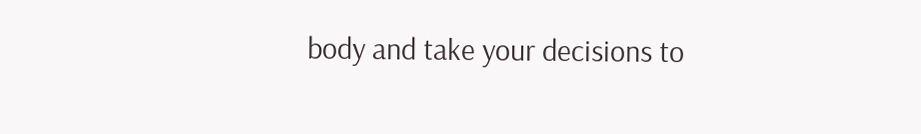body and take your decisions to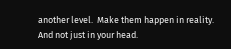another level.  Make them happen in reality.  And not just in your head.